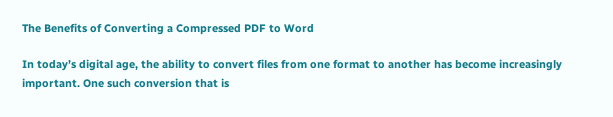The Benefits of Converting a Compressed PDF to Word

In today’s digital age, the ability to convert files from one format to another has become increasingly important. One such conversion that is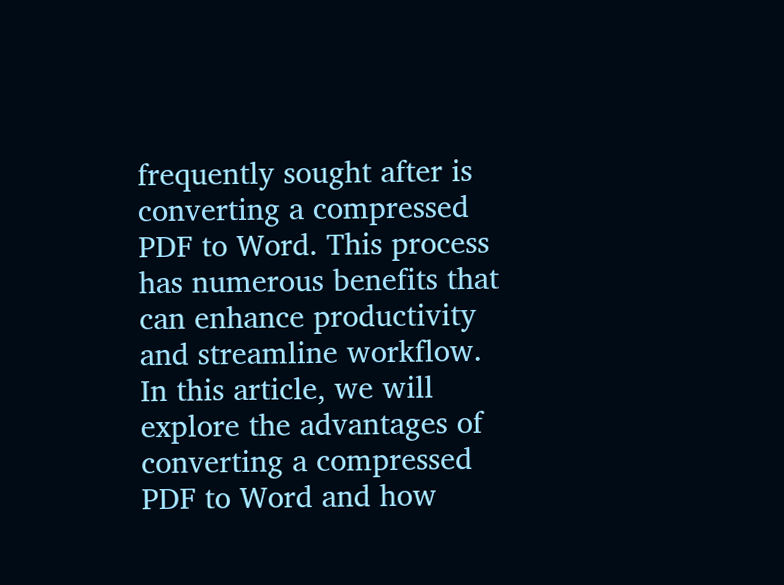frequently sought after is converting a compressed PDF to Word. This process has numerous benefits that can enhance productivity and streamline workflow. In this article, we will explore the advantages of converting a compressed PDF to Word and how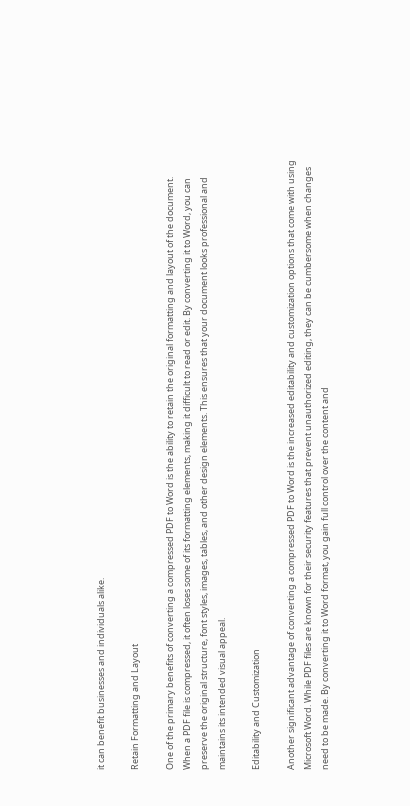it can benefit businesses and individuals alike.

Retain Formatting and Layout

One of the primary benefits of converting a compressed PDF to Word is the ability to retain the original formatting and layout of the document. When a PDF file is compressed, it often loses some of its formatting elements, making it difficult to read or edit. By converting it to Word, you can preserve the original structure, font styles, images, tables, and other design elements. This ensures that your document looks professional and maintains its intended visual appeal.

Editability and Customization

Another significant advantage of converting a compressed PDF to Word is the increased editability and customization options that come with using Microsoft Word. While PDF files are known for their security features that prevent unauthorized editing, they can be cumbersome when changes need to be made. By converting it to Word format, you gain full control over the content and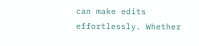can make edits effortlessly. Whether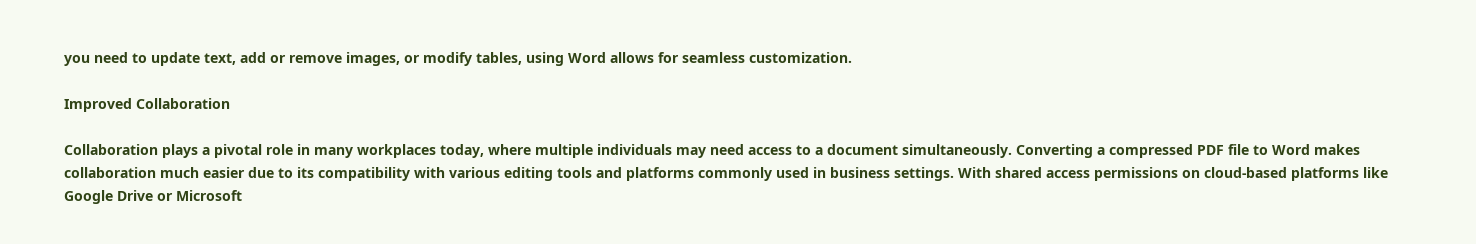you need to update text, add or remove images, or modify tables, using Word allows for seamless customization.

Improved Collaboration

Collaboration plays a pivotal role in many workplaces today, where multiple individuals may need access to a document simultaneously. Converting a compressed PDF file to Word makes collaboration much easier due to its compatibility with various editing tools and platforms commonly used in business settings. With shared access permissions on cloud-based platforms like Google Drive or Microsoft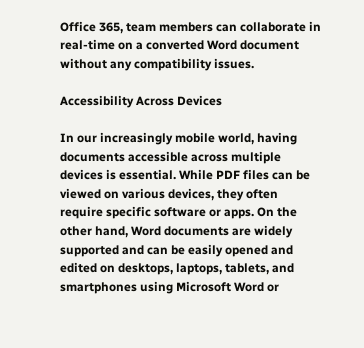Office 365, team members can collaborate in real-time on a converted Word document without any compatibility issues.

Accessibility Across Devices

In our increasingly mobile world, having documents accessible across multiple devices is essential. While PDF files can be viewed on various devices, they often require specific software or apps. On the other hand, Word documents are widely supported and can be easily opened and edited on desktops, laptops, tablets, and smartphones using Microsoft Word or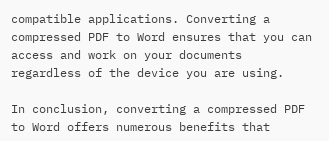compatible applications. Converting a compressed PDF to Word ensures that you can access and work on your documents regardless of the device you are using.

In conclusion, converting a compressed PDF to Word offers numerous benefits that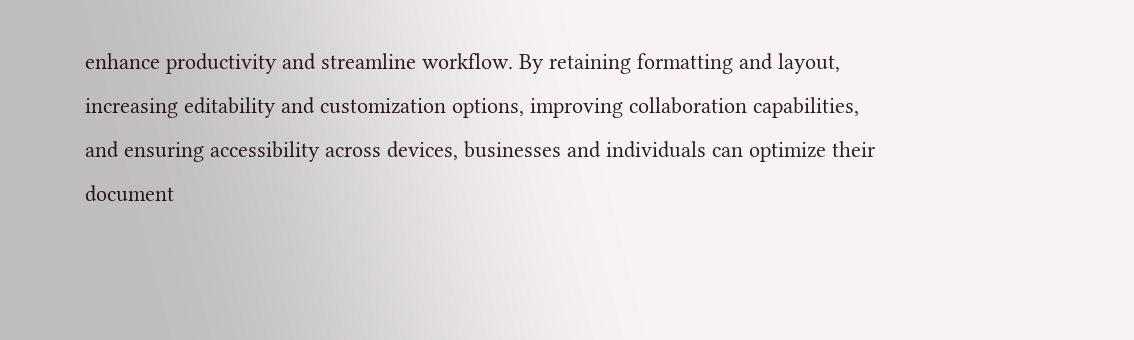enhance productivity and streamline workflow. By retaining formatting and layout, increasing editability and customization options, improving collaboration capabilities, and ensuring accessibility across devices, businesses and individuals can optimize their document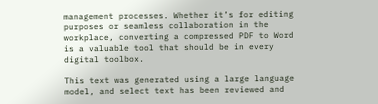management processes. Whether it’s for editing purposes or seamless collaboration in the workplace, converting a compressed PDF to Word is a valuable tool that should be in every digital toolbox.

This text was generated using a large language model, and select text has been reviewed and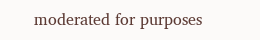moderated for purposes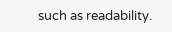such as readability.